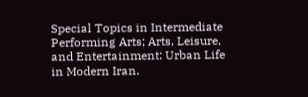Special Topics in Intermediate Performing Arts; Arts, Leisure, and Entertainment: Urban Life in Modern Iran.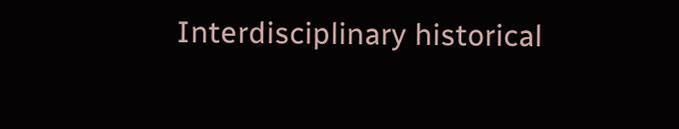Interdisciplinary historical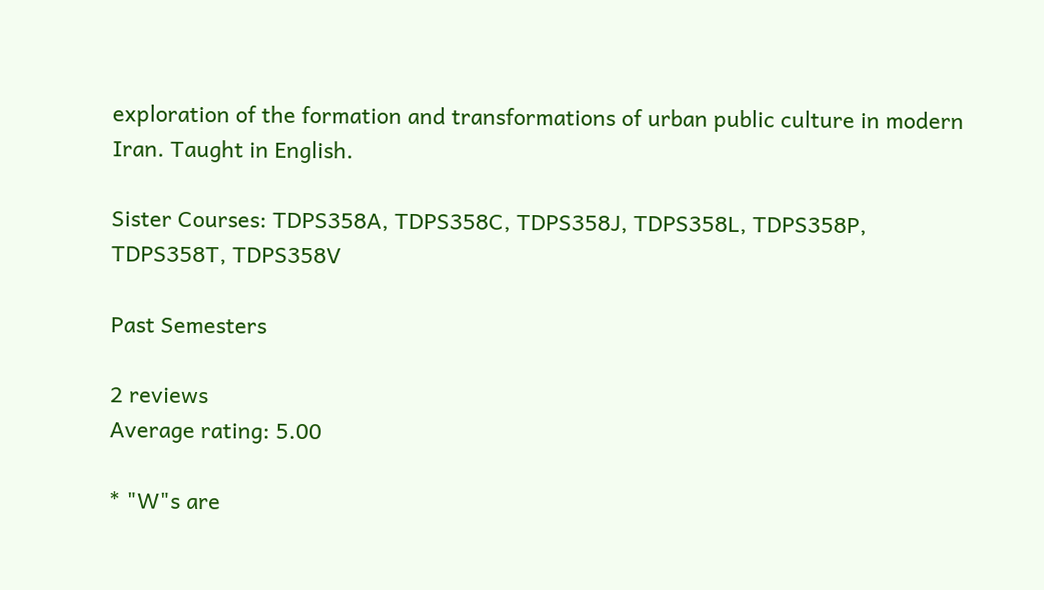exploration of the formation and transformations of urban public culture in modern Iran. Taught in English.

Sister Courses: TDPS358A, TDPS358C, TDPS358J, TDPS358L, TDPS358P, TDPS358T, TDPS358V

Past Semesters

2 reviews
Average rating: 5.00

* "W"s are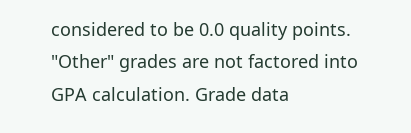considered to be 0.0 quality points. "Other" grades are not factored into GPA calculation. Grade data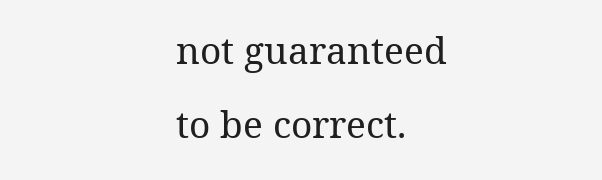not guaranteed to be correct.